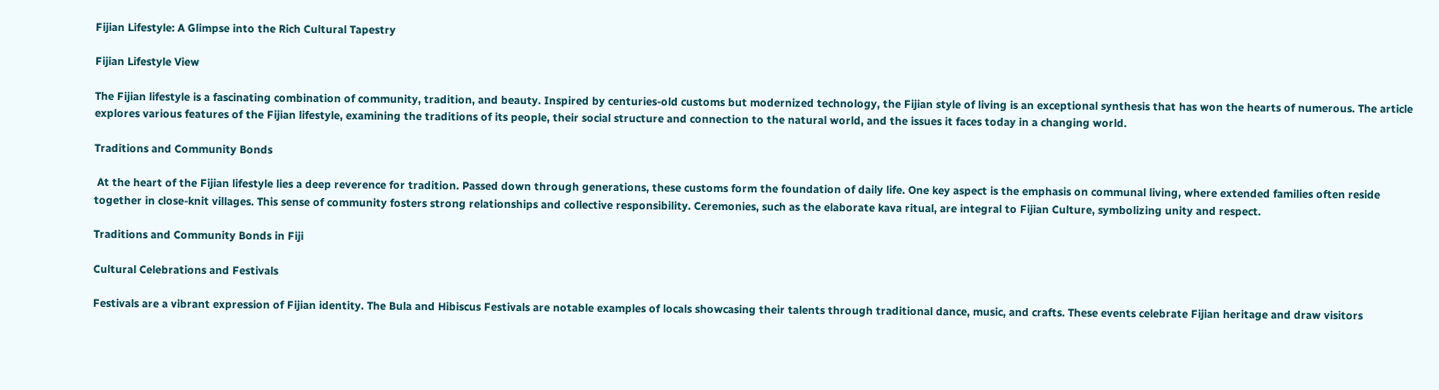Fijian Lifestyle: A Glimpse into the Rich Cultural Tapestry

Fijian Lifestyle View

The Fijian lifestyle is a fascinating combination of community, tradition, and beauty. Inspired by centuries-old customs but modernized technology, the Fijian style of living is an exceptional synthesis that has won the hearts of numerous. The article explores various features of the Fijian lifestyle, examining the traditions of its people, their social structure and connection to the natural world, and the issues it faces today in a changing world.

Traditions and Community Bonds

 At the heart of the Fijian lifestyle lies a deep reverence for tradition. Passed down through generations, these customs form the foundation of daily life. One key aspect is the emphasis on communal living, where extended families often reside together in close-knit villages. This sense of community fosters strong relationships and collective responsibility. Ceremonies, such as the elaborate kava ritual, are integral to Fijian Culture, symbolizing unity and respect.

Traditions and Community Bonds in Fiji

Cultural Celebrations and Festivals

Festivals are a vibrant expression of Fijian identity. The Bula and Hibiscus Festivals are notable examples of locals showcasing their talents through traditional dance, music, and crafts. These events celebrate Fijian heritage and draw visitors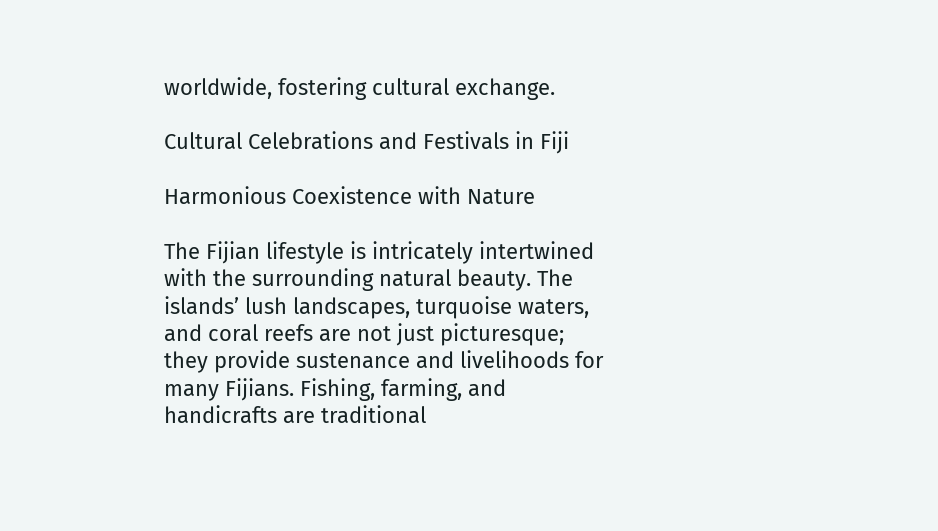worldwide, fostering cultural exchange.

Cultural Celebrations and Festivals in Fiji

Harmonious Coexistence with Nature

The Fijian lifestyle is intricately intertwined with the surrounding natural beauty. The islands’ lush landscapes, turquoise waters, and coral reefs are not just picturesque; they provide sustenance and livelihoods for many Fijians. Fishing, farming, and handicrafts are traditional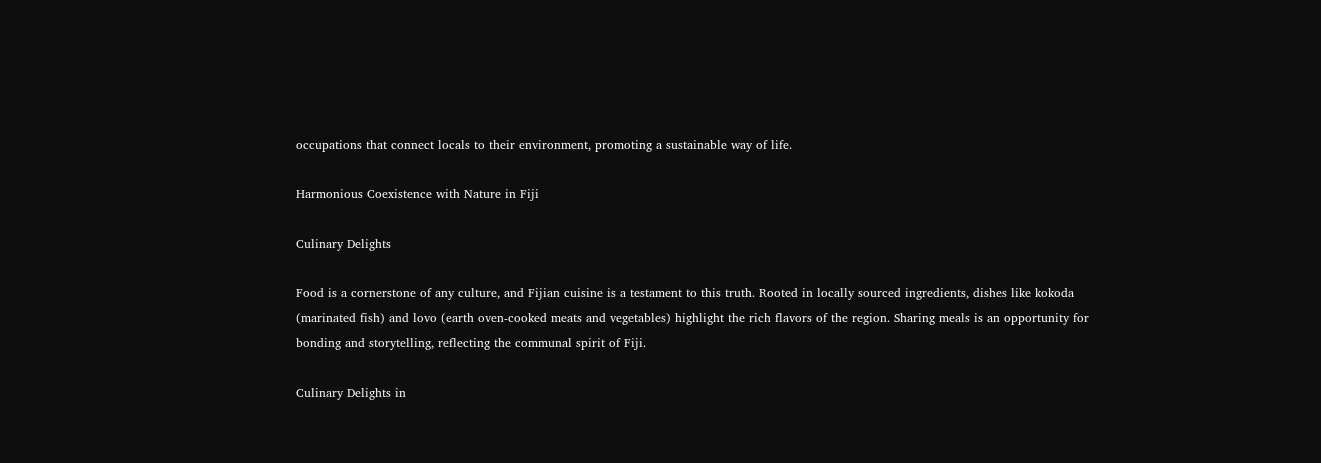occupations that connect locals to their environment, promoting a sustainable way of life.

Harmonious Coexistence with Nature in Fiji

Culinary Delights

Food is a cornerstone of any culture, and Fijian cuisine is a testament to this truth. Rooted in locally sourced ingredients, dishes like kokoda (marinated fish) and lovo (earth oven-cooked meats and vegetables) highlight the rich flavors of the region. Sharing meals is an opportunity for bonding and storytelling, reflecting the communal spirit of Fiji.

Culinary Delights in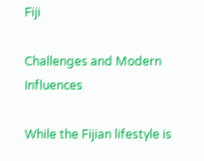Fiji

Challenges and Modern Influences

While the Fijian lifestyle is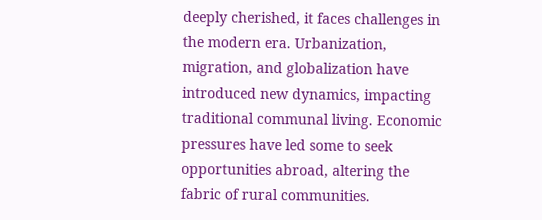deeply cherished, it faces challenges in the modern era. Urbanization, migration, and globalization have introduced new dynamics, impacting traditional communal living. Economic pressures have led some to seek opportunities abroad, altering the fabric of rural communities.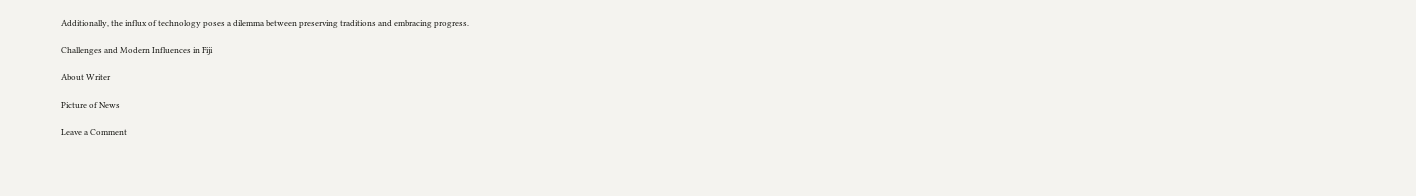Additionally, the influx of technology poses a dilemma between preserving traditions and embracing progress.

Challenges and Modern Influences in Fiji

About Writer

Picture of News

Leave a Comment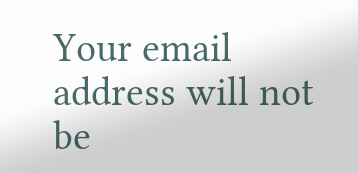Your email address will not be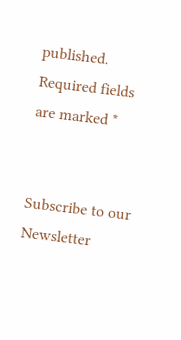published. Required fields are marked *


Subscribe to our Newsletter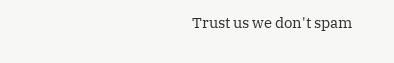Trust us we don't spam